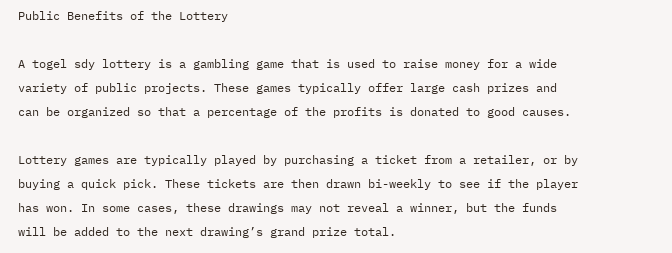Public Benefits of the Lottery

A togel sdy lottery is a gambling game that is used to raise money for a wide variety of public projects. These games typically offer large cash prizes and can be organized so that a percentage of the profits is donated to good causes.

Lottery games are typically played by purchasing a ticket from a retailer, or by buying a quick pick. These tickets are then drawn bi-weekly to see if the player has won. In some cases, these drawings may not reveal a winner, but the funds will be added to the next drawing’s grand prize total.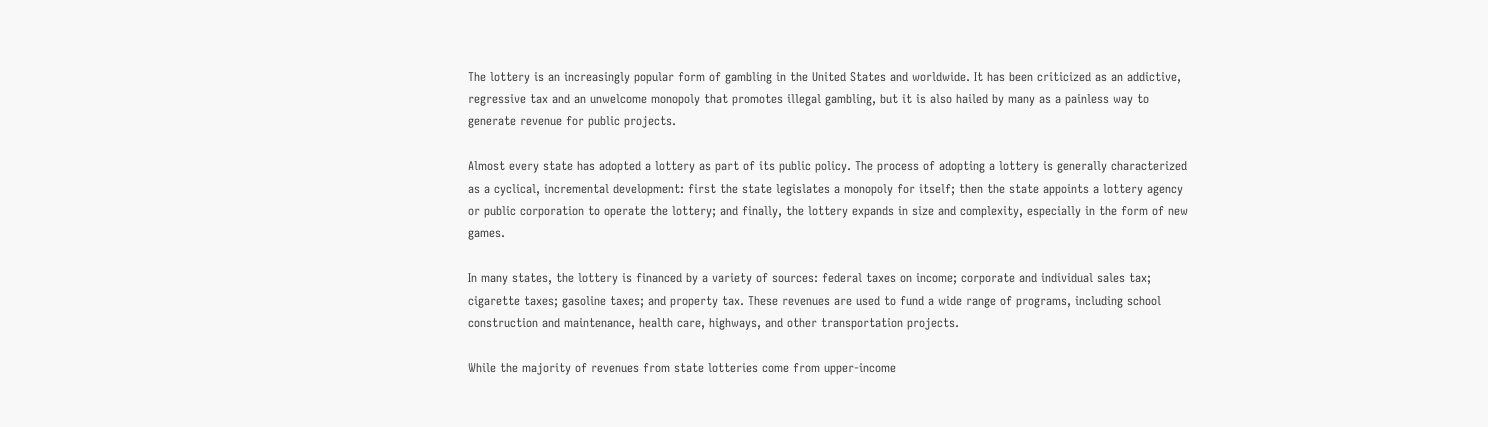The lottery is an increasingly popular form of gambling in the United States and worldwide. It has been criticized as an addictive, regressive tax and an unwelcome monopoly that promotes illegal gambling, but it is also hailed by many as a painless way to generate revenue for public projects.

Almost every state has adopted a lottery as part of its public policy. The process of adopting a lottery is generally characterized as a cyclical, incremental development: first the state legislates a monopoly for itself; then the state appoints a lottery agency or public corporation to operate the lottery; and finally, the lottery expands in size and complexity, especially in the form of new games.

In many states, the lottery is financed by a variety of sources: federal taxes on income; corporate and individual sales tax; cigarette taxes; gasoline taxes; and property tax. These revenues are used to fund a wide range of programs, including school construction and maintenance, health care, highways, and other transportation projects.

While the majority of revenues from state lotteries come from upper-income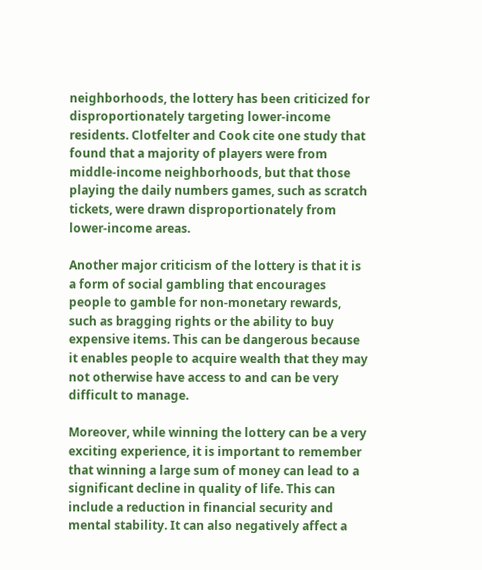neighborhoods, the lottery has been criticized for disproportionately targeting lower-income residents. Clotfelter and Cook cite one study that found that a majority of players were from middle-income neighborhoods, but that those playing the daily numbers games, such as scratch tickets, were drawn disproportionately from lower-income areas.

Another major criticism of the lottery is that it is a form of social gambling that encourages people to gamble for non-monetary rewards, such as bragging rights or the ability to buy expensive items. This can be dangerous because it enables people to acquire wealth that they may not otherwise have access to and can be very difficult to manage.

Moreover, while winning the lottery can be a very exciting experience, it is important to remember that winning a large sum of money can lead to a significant decline in quality of life. This can include a reduction in financial security and mental stability. It can also negatively affect a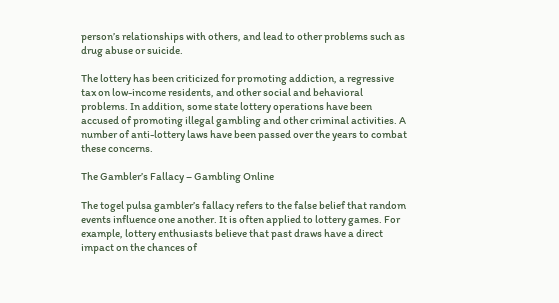person’s relationships with others, and lead to other problems such as drug abuse or suicide.

The lottery has been criticized for promoting addiction, a regressive tax on low-income residents, and other social and behavioral problems. In addition, some state lottery operations have been accused of promoting illegal gambling and other criminal activities. A number of anti-lottery laws have been passed over the years to combat these concerns.

The Gambler’s Fallacy – Gambling Online

The togel pulsa gambler’s fallacy refers to the false belief that random events influence one another. It is often applied to lottery games. For example, lottery enthusiasts believe that past draws have a direct impact on the chances of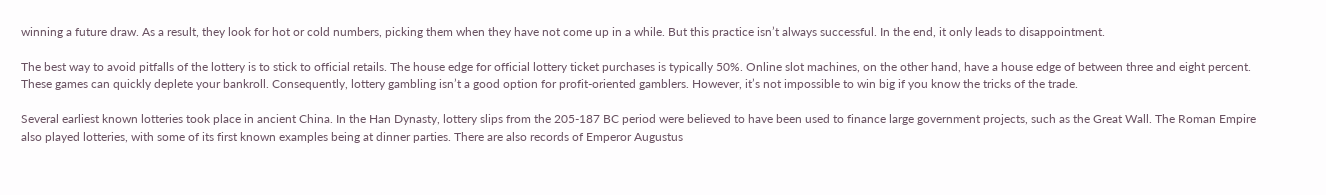winning a future draw. As a result, they look for hot or cold numbers, picking them when they have not come up in a while. But this practice isn’t always successful. In the end, it only leads to disappointment.

The best way to avoid pitfalls of the lottery is to stick to official retails. The house edge for official lottery ticket purchases is typically 50%. Online slot machines, on the other hand, have a house edge of between three and eight percent. These games can quickly deplete your bankroll. Consequently, lottery gambling isn’t a good option for profit-oriented gamblers. However, it’s not impossible to win big if you know the tricks of the trade.

Several earliest known lotteries took place in ancient China. In the Han Dynasty, lottery slips from the 205-187 BC period were believed to have been used to finance large government projects, such as the Great Wall. The Roman Empire also played lotteries, with some of its first known examples being at dinner parties. There are also records of Emperor Augustus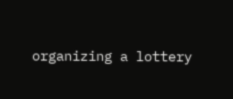organizing a lottery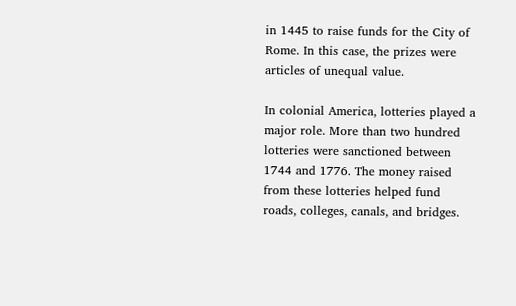in 1445 to raise funds for the City of Rome. In this case, the prizes were articles of unequal value.

In colonial America, lotteries played a major role. More than two hundred lotteries were sanctioned between 1744 and 1776. The money raised from these lotteries helped fund roads, colleges, canals, and bridges.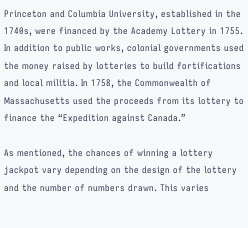Princeton and Columbia University, established in the 1740s, were financed by the Academy Lottery in 1755. In addition to public works, colonial governments used the money raised by lotteries to build fortifications and local militia. In 1758, the Commonwealth of Massachusetts used the proceeds from its lottery to finance the “Expedition against Canada.”

As mentioned, the chances of winning a lottery jackpot vary depending on the design of the lottery and the number of numbers drawn. This varies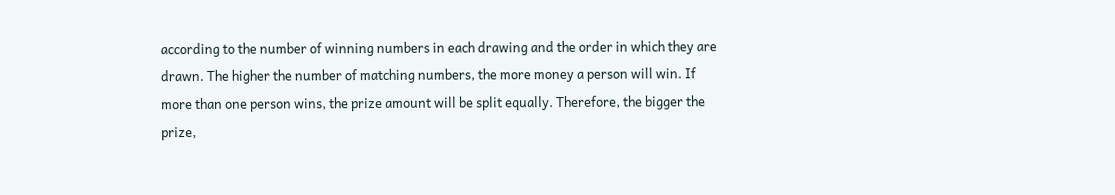according to the number of winning numbers in each drawing and the order in which they are drawn. The higher the number of matching numbers, the more money a person will win. If more than one person wins, the prize amount will be split equally. Therefore, the bigger the prize,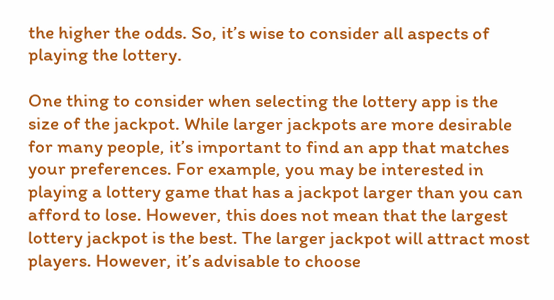the higher the odds. So, it’s wise to consider all aspects of playing the lottery.

One thing to consider when selecting the lottery app is the size of the jackpot. While larger jackpots are more desirable for many people, it’s important to find an app that matches your preferences. For example, you may be interested in playing a lottery game that has a jackpot larger than you can afford to lose. However, this does not mean that the largest lottery jackpot is the best. The larger jackpot will attract most players. However, it’s advisable to choose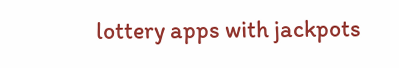lottery apps with jackpots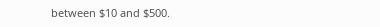between $10 and $500.